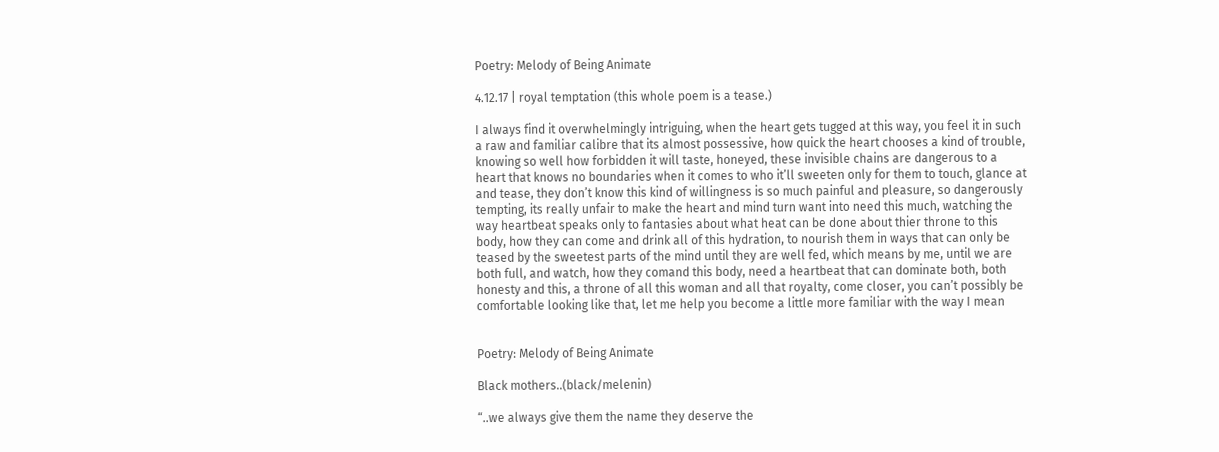Poetry: Melody of Being Animate

4.12.17 | royal temptation (this whole poem is a tease.)

I always find it overwhelmingly intriguing, when the heart gets tugged at this way, you feel it in such a raw and familiar calibre that its almost possessive, how quick the heart chooses a kind of trouble, knowing so well how forbidden it will taste, honeyed, these invisible chains are dangerous to a heart that knows no boundaries when it comes to who it’ll sweeten only for them to touch, glance at and tease, they don’t know this kind of willingness is so much painful and pleasure, so dangerously tempting, its really unfair to make the heart and mind turn want into need this much, watching the way heartbeat speaks only to fantasies about what heat can be done about thier throne to this body, how they can come and drink all of this hydration, to nourish them in ways that can only be teased by the sweetest parts of the mind until they are well fed, which means by me, until we are both full, and watch, how they comand this body, need a heartbeat that can dominate both, both honesty and this, a throne of all this woman and all that royalty, come closer, you can’t possibly be comfortable looking like that, let me help you become a little more familiar with the way I mean


Poetry: Melody of Being Animate

Black mothers..(black/melenin)

“..we always give them the name they deserve the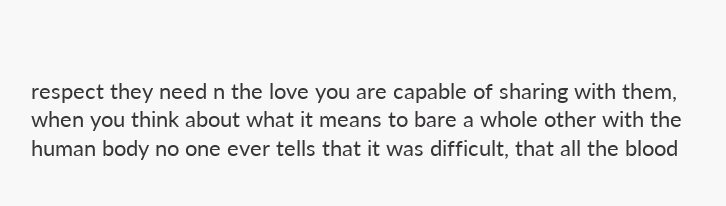respect they need n the love you are capable of sharing with them, when you think about what it means to bare a whole other with the human body no one ever tells that it was difficult, that all the blood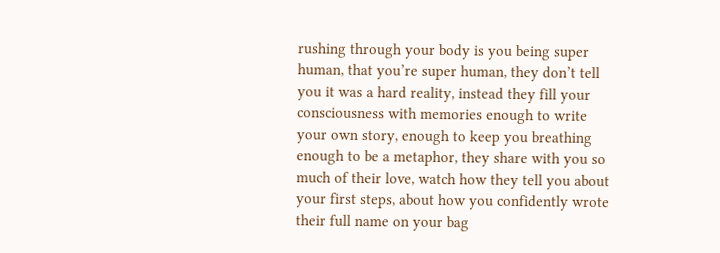rushing through your body is you being super human, that you’re super human, they don’t tell you it was a hard reality, instead they fill your consciousness with memories enough to write your own story, enough to keep you breathing enough to be a metaphor, they share with you so much of their love, watch how they tell you about your first steps, about how you confidently wrote their full name on your bag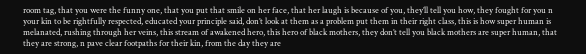room tag, that you were the funny one, that you put that smile on her face, that her laugh is because of you, they’ll tell you how, they fought for you n your kin to be rightfully respected, educated your principle said, don’t look at them as a problem put them in their right class, this is how super human is melanated, rushing through her veins, this stream of awakened hero, this hero of black mothers, they don’t tell you black mothers are super human, that they are strong, n pave clear footpaths for their kin, from the day they are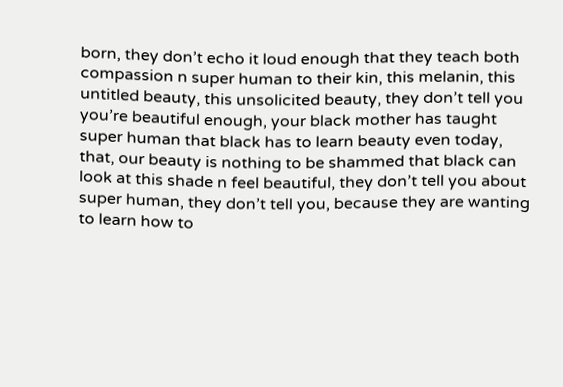born, they don’t echo it loud enough that they teach both compassion n super human to their kin, this melanin, this untitled beauty, this unsolicited beauty, they don’t tell you you’re beautiful enough, your black mother has taught super human that black has to learn beauty even today, that, our beauty is nothing to be shammed that black can look at this shade n feel beautiful, they don’t tell you about super human, they don’t tell you, because they are wanting to learn how to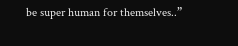be super human for themselves..”